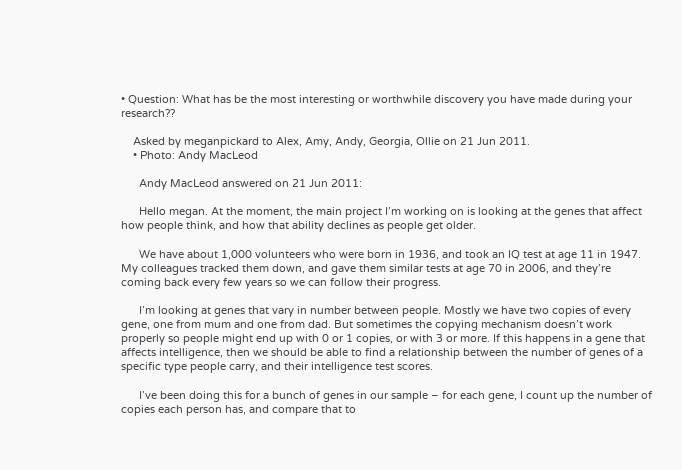• Question: What has be the most interesting or worthwhile discovery you have made during your research??

    Asked by meganpickard to Alex, Amy, Andy, Georgia, Ollie on 21 Jun 2011.
    • Photo: Andy MacLeod

      Andy MacLeod answered on 21 Jun 2011:

      Hello megan. At the moment, the main project I’m working on is looking at the genes that affect how people think, and how that ability declines as people get older.

      We have about 1,000 volunteers who were born in 1936, and took an IQ test at age 11 in 1947. My colleagues tracked them down, and gave them similar tests at age 70 in 2006, and they’re coming back every few years so we can follow their progress.

      I’m looking at genes that vary in number between people. Mostly we have two copies of every gene, one from mum and one from dad. But sometimes the copying mechanism doesn’t work properly so people might end up with 0 or 1 copies, or with 3 or more. If this happens in a gene that affects intelligence, then we should be able to find a relationship between the number of genes of a specific type people carry, and their intelligence test scores.

      I’ve been doing this for a bunch of genes in our sample – for each gene, I count up the number of copies each person has, and compare that to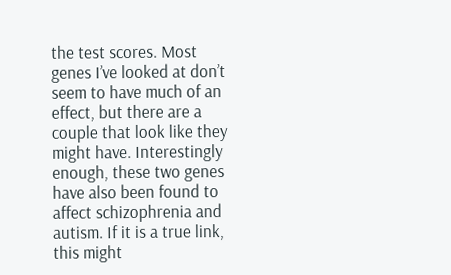the test scores. Most genes I’ve looked at don’t seem to have much of an effect, but there are a couple that look like they might have. Interestingly enough, these two genes have also been found to affect schizophrenia and autism. If it is a true link, this might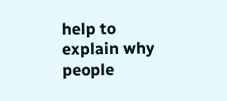help to explain why people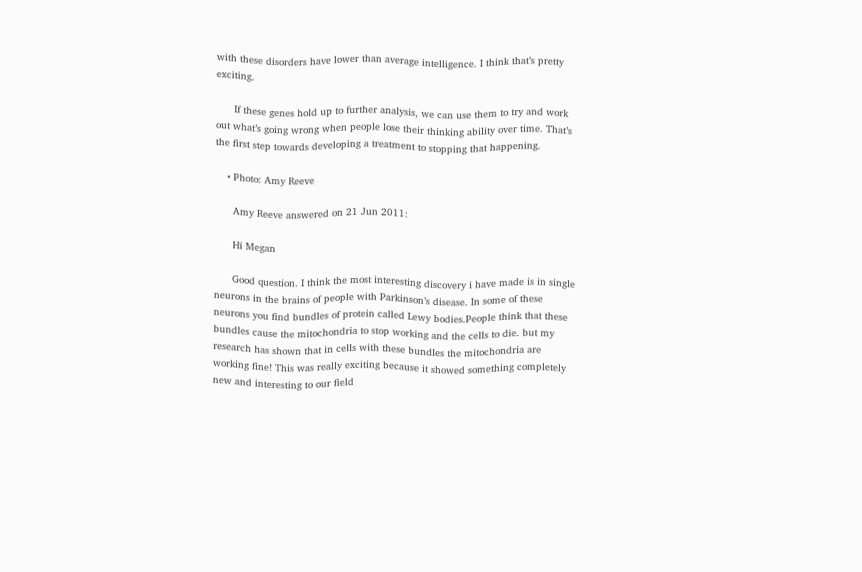with these disorders have lower than average intelligence. I think that’s pretty exciting.

      If these genes hold up to further analysis, we can use them to try and work out what’s going wrong when people lose their thinking ability over time. That’s the first step towards developing a treatment to stopping that happening.

    • Photo: Amy Reeve

      Amy Reeve answered on 21 Jun 2011:

      Hi Megan

      Good question. I think the most interesting discovery i have made is in single neurons in the brains of people with Parkinson’s disease. In some of these neurons you find bundles of protein called Lewy bodies.People think that these bundles cause the mitochondria to stop working and the cells to die. but my research has shown that in cells with these bundles the mitochondria are working fine! This was really exciting because it showed something completely new and interesting to our field